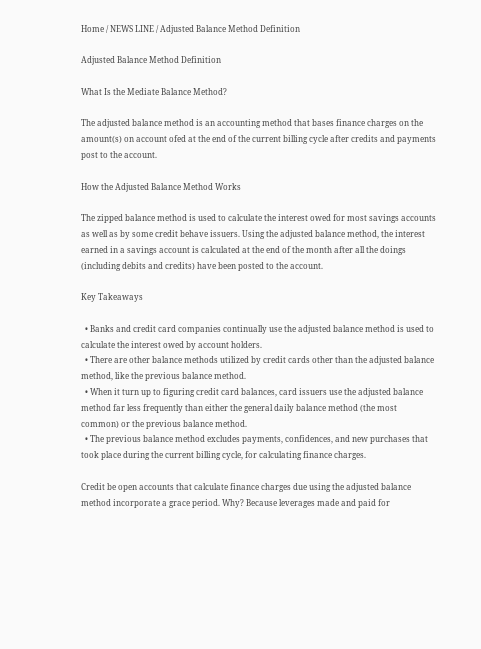Home / NEWS LINE / Adjusted Balance Method Definition

Adjusted Balance Method Definition

What Is the Mediate Balance Method?

The adjusted balance method is an accounting method that bases finance charges on the amount(s) on account ofed at the end of the current billing cycle after credits and payments post to the account.

How the Adjusted Balance Method Works

The zipped balance method is used to calculate the interest owed for most savings accounts as well as by some credit behave issuers. Using the adjusted balance method, the interest earned in a savings account is calculated at the end of the month after all the doings (including debits and credits) have been posted to the account.

Key Takeaways

  • Banks and credit card companies continually use the adjusted balance method is used to calculate the interest owed by account holders.
  • There are other balance methods utilized by credit cards other than the adjusted balance method, like the previous balance method.
  • When it turn up to figuring credit card balances, card issuers use the adjusted balance method far less frequently than either the general daily balance method (the most common) or the previous balance method.
  • The previous balance method excludes payments, confidences, and new purchases that took place during the current billing cycle, for calculating finance charges.

Credit be open accounts that calculate finance charges due using the adjusted balance method incorporate a grace period. Why? Because leverages made and paid for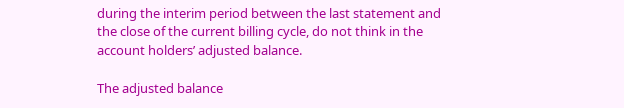during the interim period between the last statement and the close of the current billing cycle, do not think in the account holders’ adjusted balance.

The adjusted balance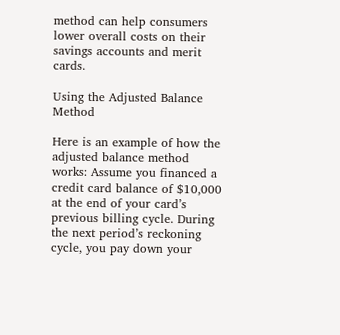method can help consumers lower overall costs on their savings accounts and merit cards.

Using the Adjusted Balance Method

Here is an example of how the adjusted balance method works: Assume you financed a credit card balance of $10,000 at the end of your card’s previous billing cycle. During the next period’s reckoning cycle, you pay down your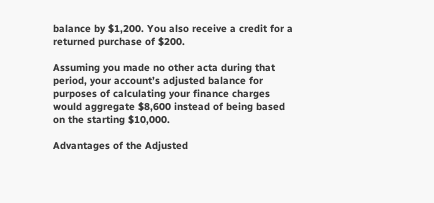balance by $1,200. You also receive a credit for a returned purchase of $200.

Assuming you made no other acta during that period, your account’s adjusted balance for purposes of calculating your finance charges would aggregate $8,600 instead of being based on the starting $10,000.

Advantages of the Adjusted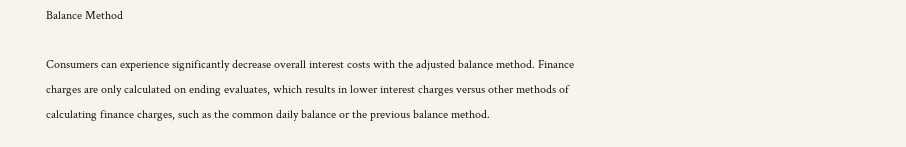Balance Method

Consumers can experience significantly decrease overall interest costs with the adjusted balance method. Finance charges are only calculated on ending evaluates, which results in lower interest charges versus other methods of calculating finance charges, such as the common daily balance or the previous balance method.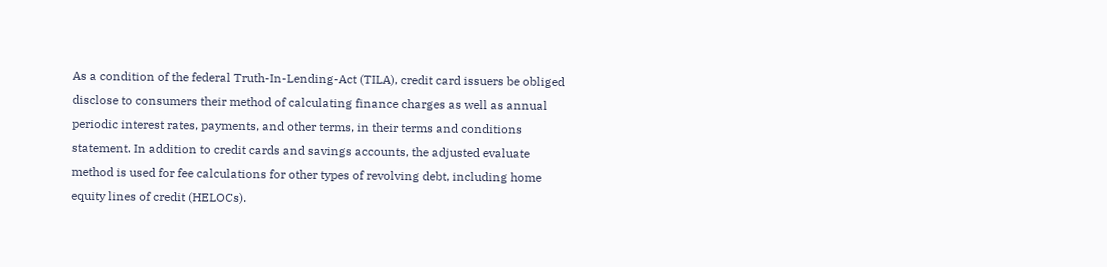As a condition of the federal Truth-In-Lending-Act (TILA), credit card issuers be obliged disclose to consumers their method of calculating finance charges as well as annual periodic interest rates, payments, and other terms, in their terms and conditions statement. In addition to credit cards and savings accounts, the adjusted evaluate method is used for fee calculations for other types of revolving debt, including home equity lines of credit (HELOCs).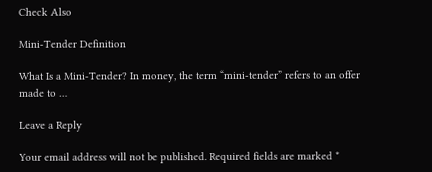Check Also

Mini-Tender Definition

What Is a Mini-Tender? In money, the term “mini-tender” refers to an offer made to …

Leave a Reply

Your email address will not be published. Required fields are marked *